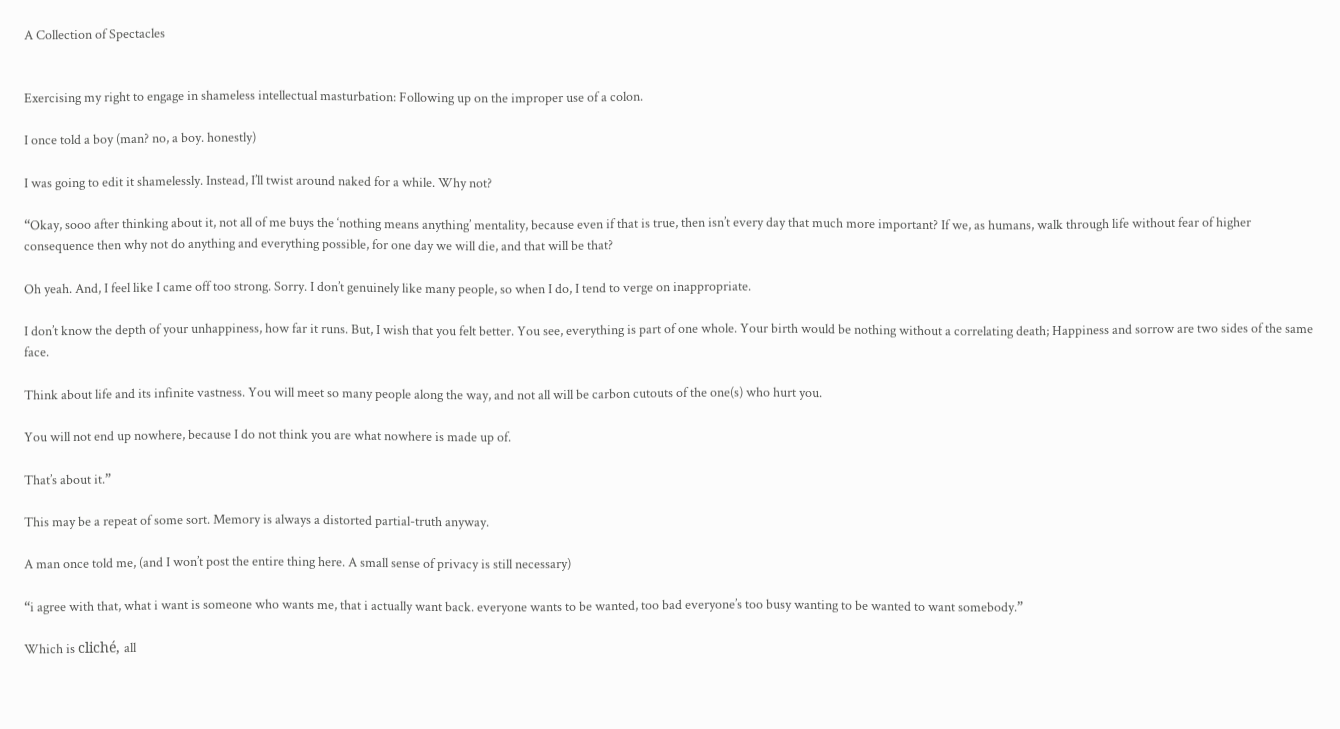A Collection of Spectacles


Exercising my right to engage in shameless intellectual masturbation: Following up on the improper use of a colon.

I once told a boy (man? no, a boy. honestly)

I was going to edit it shamelessly. Instead, I’ll twist around naked for a while. Why not?

“Okay, sooo after thinking about it, not all of me buys the ‘nothing means anything’ mentality, because even if that is true, then isn’t every day that much more important? If we, as humans, walk through life without fear of higher consequence then why not do anything and everything possible, for one day we will die, and that will be that?

Oh yeah. And, I feel like I came off too strong. Sorry. I don’t genuinely like many people, so when I do, I tend to verge on inappropriate.

I don’t know the depth of your unhappiness, how far it runs. But, I wish that you felt better. You see, everything is part of one whole. Your birth would be nothing without a correlating death; Happiness and sorrow are two sides of the same face.

Think about life and its infinite vastness. You will meet so many people along the way, and not all will be carbon cutouts of the one(s) who hurt you.

You will not end up nowhere, because I do not think you are what nowhere is made up of.

That’s about it.”

This may be a repeat of some sort. Memory is always a distorted partial-truth anyway.

A man once told me, (and I won’t post the entire thing here. A small sense of privacy is still necessary)

“i agree with that, what i want is someone who wants me, that i actually want back. everyone wants to be wanted, too bad everyone’s too busy wanting to be wanted to want somebody.”

Which is cliché, all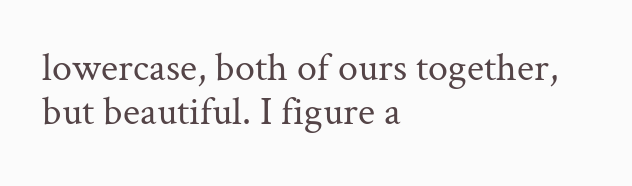lowercase, both of ours together, but beautiful. I figure a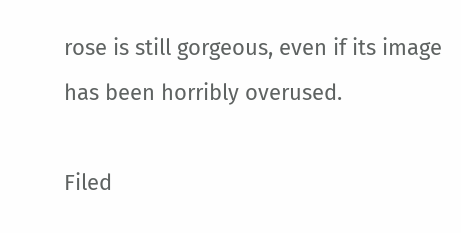rose is still gorgeous, even if its image has been horribly overused.

Filed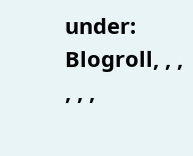under: Blogroll, , , , , ,